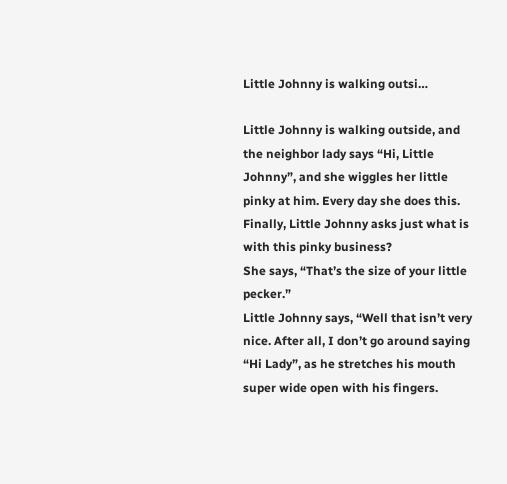Little Johnny is walking outsi…

Little Johnny is walking outside, and the neighbor lady says “Hi, Little Johnny”, and she wiggles her little pinky at him. Every day she does this.
Finally, Little Johnny asks just what is with this pinky business?
She says, “That’s the size of your little pecker.”
Little Johnny says, “Well that isn’t very nice. After all, I don’t go around saying “Hi Lady”, as he stretches his mouth super wide open with his fingers.